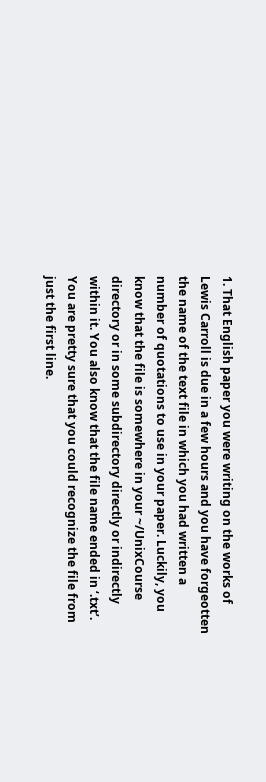1. That English paper you were writing on the works of Lewis Carroll is due in a few hours and you have forgeotten the name of the text file in which you had written a number of quotations to use in your paper. Luckily, you know that the file is somewhere in your ~/UnixCourse directory or in some subdirectory directly or indirectly within it. You also know that the file name ended in ‘.txt’. You are pretty sure that you could recognize the file from just the first line.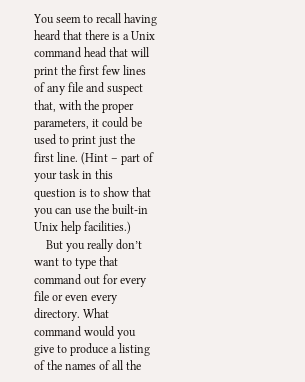You seem to recall having heard that there is a Unix command head that will print the first few lines of any file and suspect that, with the proper parameters, it could be used to print just the first line. (Hint – part of your task in this question is to show that you can use the built-in Unix help facilities.)
    But you really don’t want to type that command out for every file or even every directory. What command would you give to produce a listing of the names of all the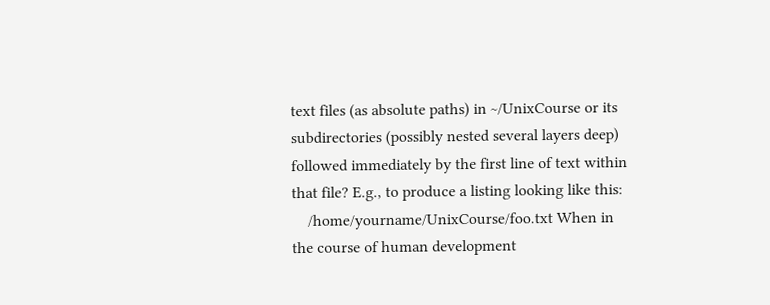text files (as absolute paths) in ~/UnixCourse or its subdirectories (possibly nested several layers deep) followed immediately by the first line of text within that file? E.g., to produce a listing looking like this:
    /home/yourname/UnixCourse/foo.txt When in the course of human development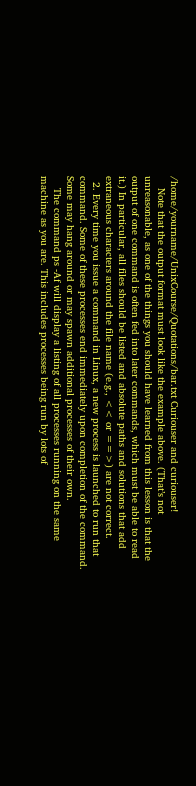/home/yourname/UnixCourse/Quotations/bar.txt Curiouser and curiouser!
    Note that the output format must look like the example above. (That’s not unreasonable, as one of the things you should have learned from this lesson is that the output of one command is often fed into later commands, which must be able to read it.) In particular, all files should be listed and absolute paths and solutions that add extraneous characters around the file name (e.g., << or ==>) are not correct.
  2. Every time you issue a command in Linux, a new process is launched to run that command. Some of these processes end immediately upon completion of the command. Some may hang around or may spawn additional processes of their own.
    The command ps -Af will display a listing of all processes running on the same machine as you are. This includes processes being run by lots of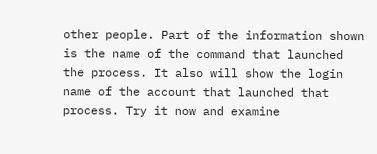other people. Part of the information shown is the name of the command that launched the process. It also will show the login name of the account that launched that process. Try it now and examine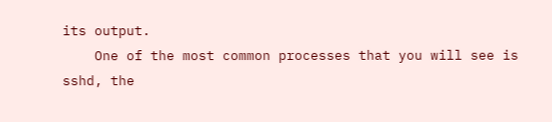its output.
    One of the most common processes that you will see is sshd, the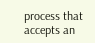process that accepts an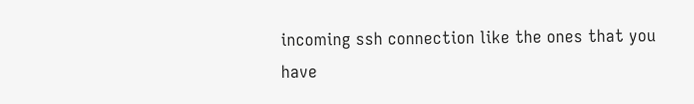incoming ssh connection like the ones that you have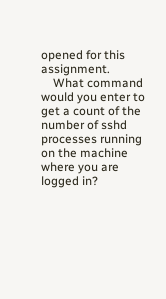opened for this assignment.
    What command would you enter to get a count of the number of sshd processes running on the machine where you are logged in?